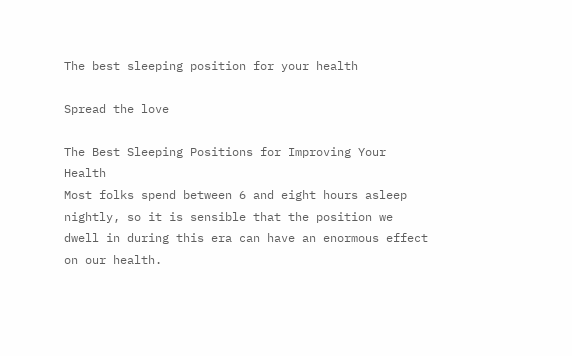The best sleeping position for your health

Spread the love

The Best Sleeping Positions for Improving Your Health
Most folks spend between 6 and eight hours asleep nightly, so it is sensible that the position we dwell in during this era can have an enormous effect on our health.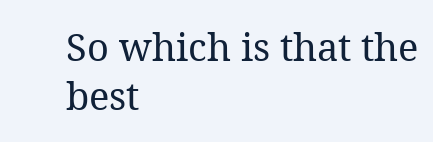So which is that the best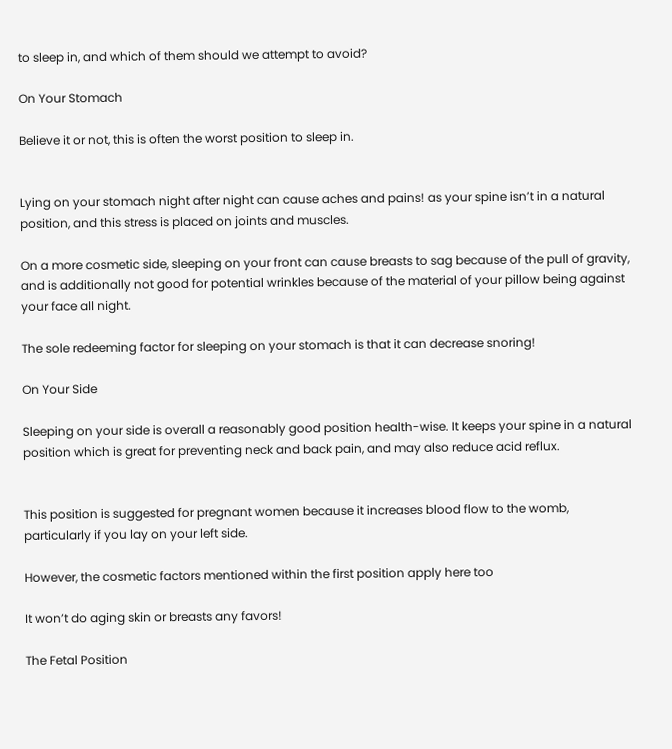to sleep in, and which of them should we attempt to avoid?

On Your Stomach

Believe it or not, this is often the worst position to sleep in.


Lying on your stomach night after night can cause aches and pains! as your spine isn’t in a natural position, and this stress is placed on joints and muscles.

On a more cosmetic side, sleeping on your front can cause breasts to sag because of the pull of gravity, and is additionally not good for potential wrinkles because of the material of your pillow being against your face all night.

The sole redeeming factor for sleeping on your stomach is that it can decrease snoring!

On Your Side

Sleeping on your side is overall a reasonably good position health-wise. It keeps your spine in a natural position which is great for preventing neck and back pain, and may also reduce acid reflux.


This position is suggested for pregnant women because it increases blood flow to the womb, particularly if you lay on your left side.

However, the cosmetic factors mentioned within the first position apply here too

It won’t do aging skin or breasts any favors!

The Fetal Position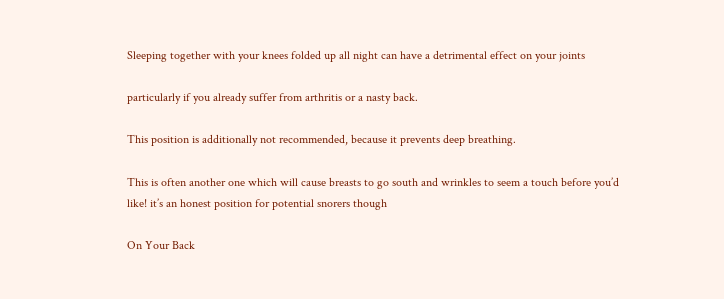Sleeping together with your knees folded up all night can have a detrimental effect on your joints

particularly if you already suffer from arthritis or a nasty back.

This position is additionally not recommended, because it prevents deep breathing.

This is often another one which will cause breasts to go south and wrinkles to seem a touch before you’d like! it’s an honest position for potential snorers though

On Your Back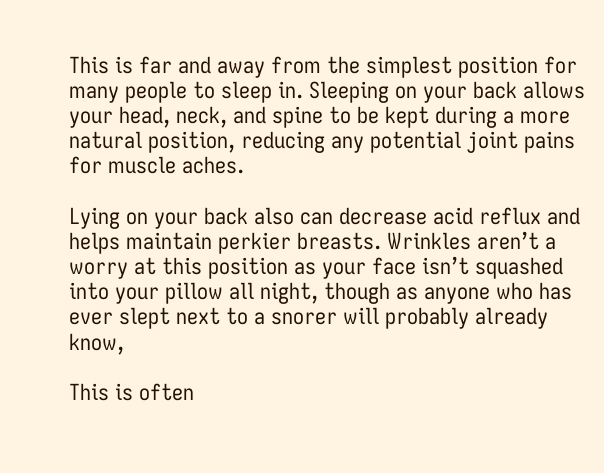This is far and away from the simplest position for many people to sleep in. Sleeping on your back allows your head, neck, and spine to be kept during a more natural position, reducing any potential joint pains for muscle aches.

Lying on your back also can decrease acid reflux and helps maintain perkier breasts. Wrinkles aren’t a worry at this position as your face isn’t squashed into your pillow all night, though as anyone who has ever slept next to a snorer will probably already know,

This is often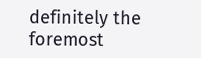definitely the foremost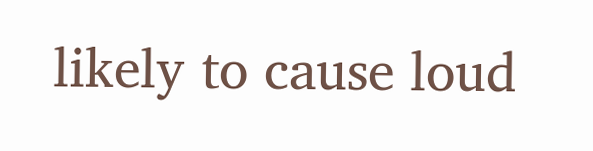likely to cause loud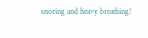snoring and heavy breathing!